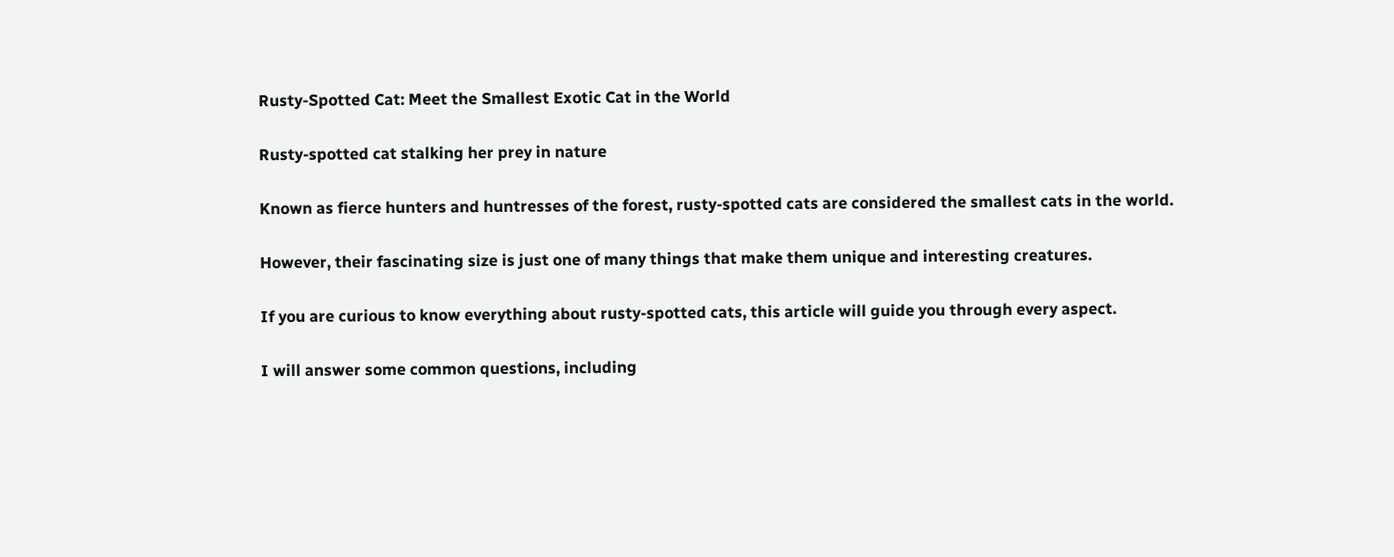Rusty-Spotted Cat: Meet the Smallest Exotic Cat in the World

Rusty-spotted cat stalking her prey in nature

Known as fierce hunters and huntresses of the forest, rusty-spotted cats are considered the smallest cats in the world.

However, their fascinating size is just one of many things that make them unique and interesting creatures.

If you are curious to know everything about rusty-spotted cats, this article will guide you through every aspect.

I will answer some common questions, including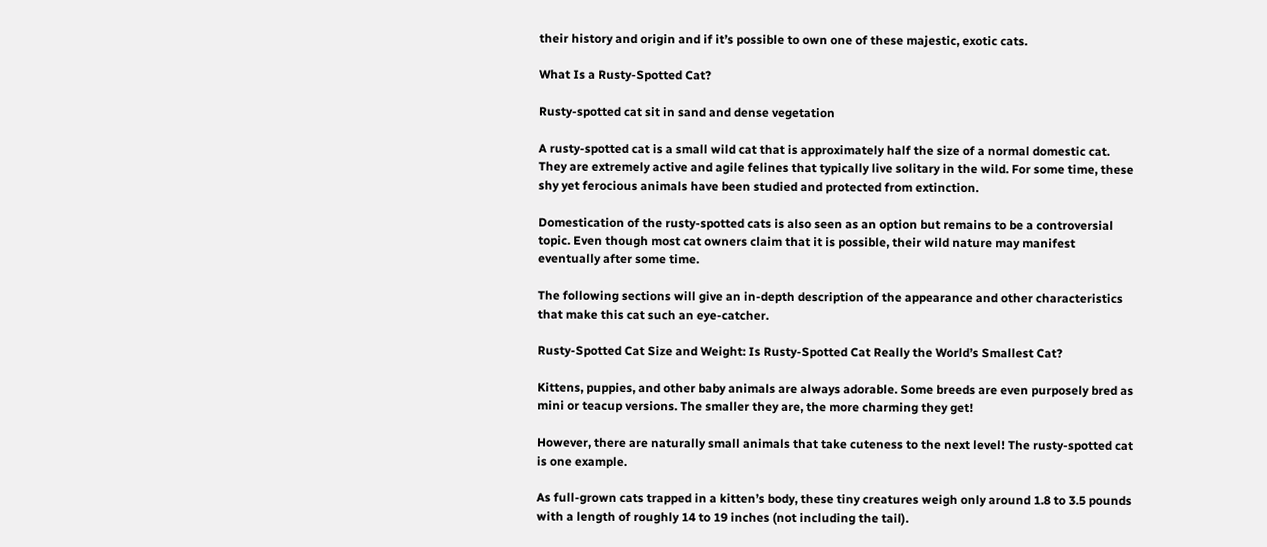their history and origin and if it’s possible to own one of these majestic, exotic cats.

What Is a Rusty-Spotted Cat?

Rusty-spotted cat sit in sand and dense vegetation

A rusty-spotted cat is a small wild cat that is approximately half the size of a normal domestic cat. They are extremely active and agile felines that typically live solitary in the wild. For some time, these shy yet ferocious animals have been studied and protected from extinction.

Domestication of the rusty-spotted cats is also seen as an option but remains to be a controversial topic. Even though most cat owners claim that it is possible, their wild nature may manifest eventually after some time.

The following sections will give an in-depth description of the appearance and other characteristics that make this cat such an eye-catcher.

Rusty-Spotted Cat Size and Weight: Is Rusty-Spotted Cat Really the World’s Smallest Cat?

Kittens, puppies, and other baby animals are always adorable. Some breeds are even purposely bred as mini or teacup versions. The smaller they are, the more charming they get!

However, there are naturally small animals that take cuteness to the next level! The rusty-spotted cat is one example.

As full-grown cats trapped in a kitten’s body, these tiny creatures weigh only around 1.8 to 3.5 pounds with a length of roughly 14 to 19 inches (not including the tail).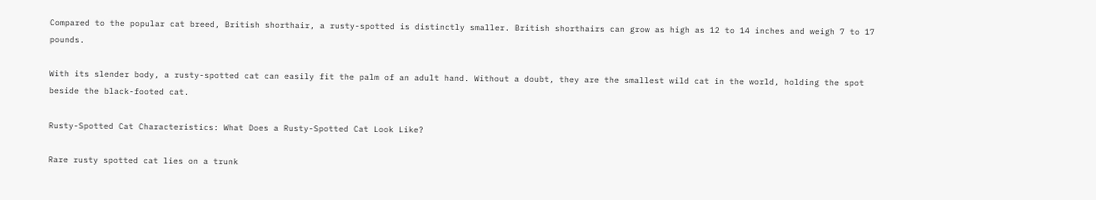Compared to the popular cat breed, British shorthair, a rusty-spotted is distinctly smaller. British shorthairs can grow as high as 12 to 14 inches and weigh 7 to 17 pounds.

With its slender body, a rusty-spotted cat can easily fit the palm of an adult hand. Without a doubt, they are the smallest wild cat in the world, holding the spot beside the black-footed cat.

Rusty-Spotted Cat Characteristics: What Does a Rusty-Spotted Cat Look Like?

Rare rusty spotted cat lies on a trunk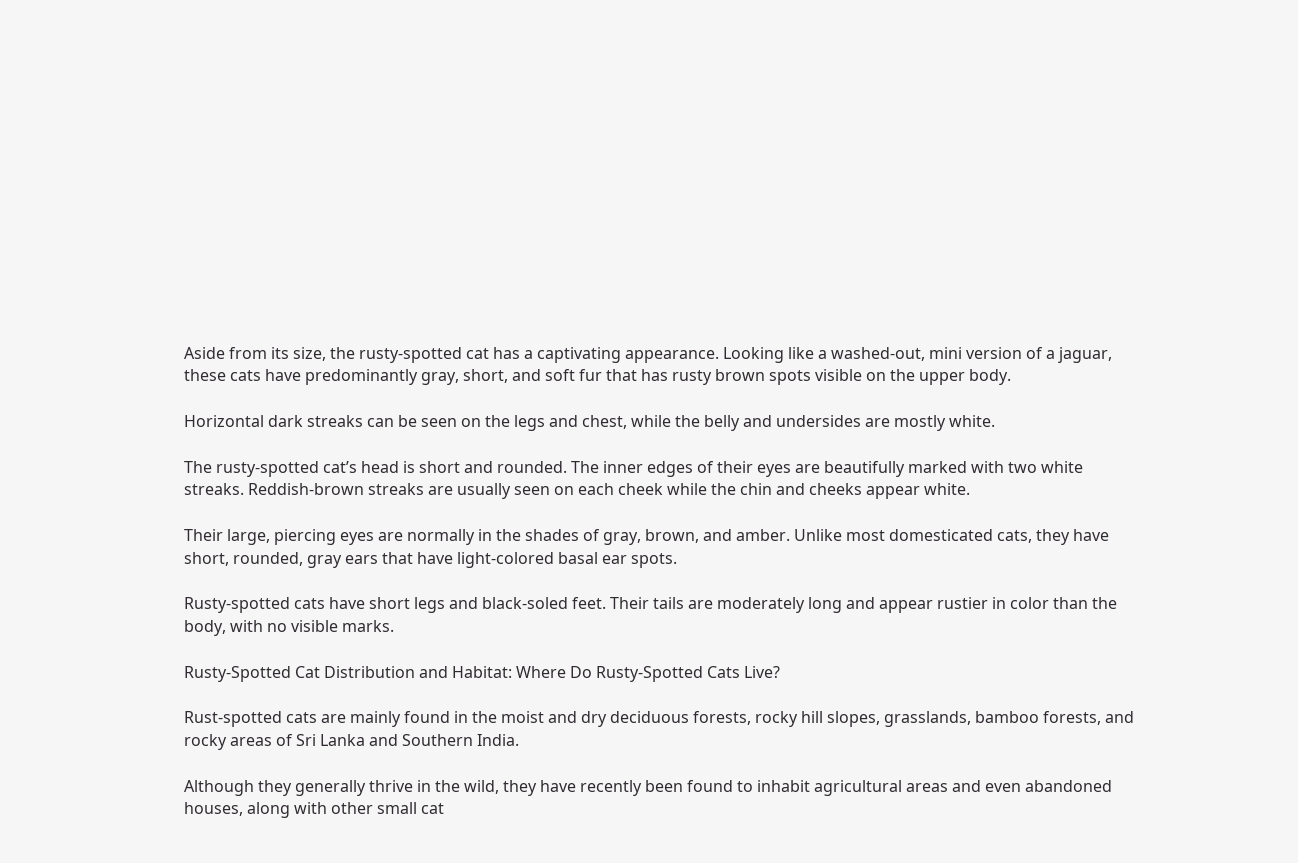Aside from its size, the rusty-spotted cat has a captivating appearance. Looking like a washed-out, mini version of a jaguar, these cats have predominantly gray, short, and soft fur that has rusty brown spots visible on the upper body.

Horizontal dark streaks can be seen on the legs and chest, while the belly and undersides are mostly white.

The rusty-spotted cat’s head is short and rounded. The inner edges of their eyes are beautifully marked with two white streaks. Reddish-brown streaks are usually seen on each cheek while the chin and cheeks appear white.

Their large, piercing eyes are normally in the shades of gray, brown, and amber. Unlike most domesticated cats, they have short, rounded, gray ears that have light-colored basal ear spots.

Rusty-spotted cats have short legs and black-soled feet. Their tails are moderately long and appear rustier in color than the body, with no visible marks.

Rusty-Spotted Cat Distribution and Habitat: Where Do Rusty-Spotted Cats Live?

Rust-spotted cats are mainly found in the moist and dry deciduous forests, rocky hill slopes, grasslands, bamboo forests, and rocky areas of Sri Lanka and Southern India.

Although they generally thrive in the wild, they have recently been found to inhabit agricultural areas and even abandoned houses, along with other small cat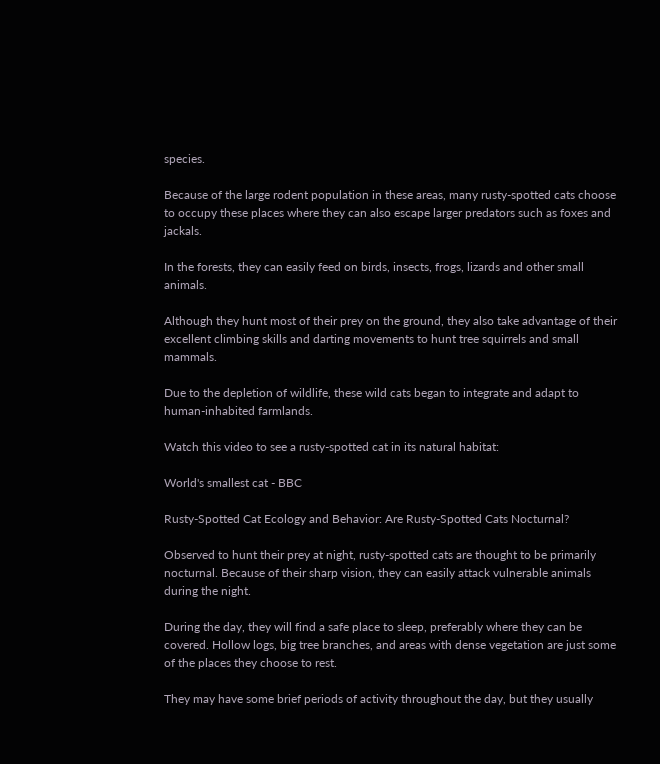species.

Because of the large rodent population in these areas, many rusty-spotted cats choose to occupy these places where they can also escape larger predators such as foxes and jackals.

In the forests, they can easily feed on birds, insects, frogs, lizards and other small animals.

Although they hunt most of their prey on the ground, they also take advantage of their excellent climbing skills and darting movements to hunt tree squirrels and small mammals.

Due to the depletion of wildlife, these wild cats began to integrate and adapt to human-inhabited farmlands.

Watch this video to see a rusty-spotted cat in its natural habitat:

World's smallest cat - BBC

Rusty-Spotted Cat Ecology and Behavior: Are Rusty-Spotted Cats Nocturnal?

Observed to hunt their prey at night, rusty-spotted cats are thought to be primarily nocturnal. Because of their sharp vision, they can easily attack vulnerable animals during the night.

During the day, they will find a safe place to sleep, preferably where they can be covered. Hollow logs, big tree branches, and areas with dense vegetation are just some of the places they choose to rest.

They may have some brief periods of activity throughout the day, but they usually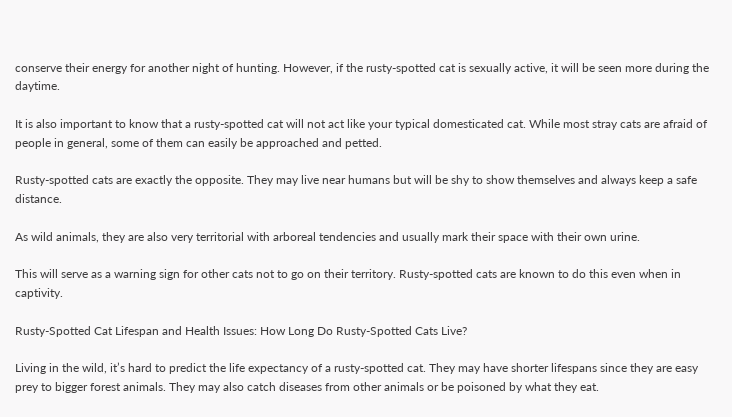conserve their energy for another night of hunting. However, if the rusty-spotted cat is sexually active, it will be seen more during the daytime.

It is also important to know that a rusty-spotted cat will not act like your typical domesticated cat. While most stray cats are afraid of people in general, some of them can easily be approached and petted.

Rusty-spotted cats are exactly the opposite. They may live near humans but will be shy to show themselves and always keep a safe distance.

As wild animals, they are also very territorial with arboreal tendencies and usually mark their space with their own urine.

This will serve as a warning sign for other cats not to go on their territory. Rusty-spotted cats are known to do this even when in captivity.

Rusty-Spotted Cat Lifespan and Health Issues: How Long Do Rusty-Spotted Cats Live?

Living in the wild, it’s hard to predict the life expectancy of a rusty-spotted cat. They may have shorter lifespans since they are easy prey to bigger forest animals. They may also catch diseases from other animals or be poisoned by what they eat.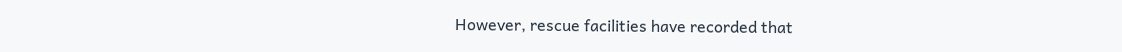However, rescue facilities have recorded that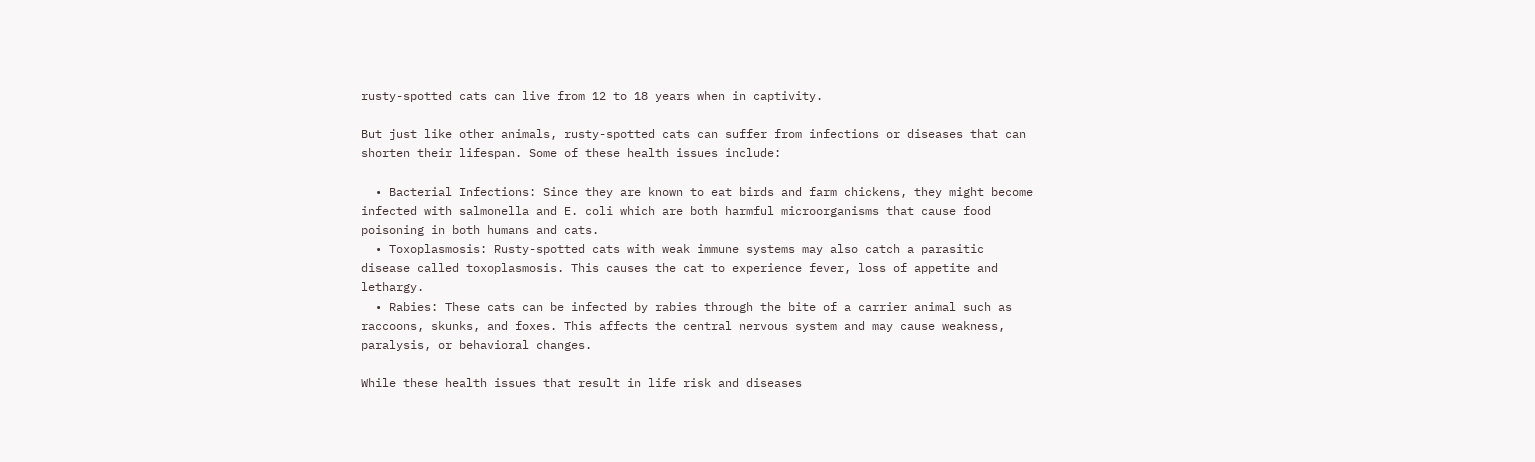rusty-spotted cats can live from 12 to 18 years when in captivity.

But just like other animals, rusty-spotted cats can suffer from infections or diseases that can shorten their lifespan. Some of these health issues include:

  • Bacterial Infections: Since they are known to eat birds and farm chickens, they might become infected with salmonella and E. coli which are both harmful microorganisms that cause food poisoning in both humans and cats.
  • Toxoplasmosis: Rusty-spotted cats with weak immune systems may also catch a parasitic disease called toxoplasmosis. This causes the cat to experience fever, loss of appetite and lethargy.
  • Rabies: These cats can be infected by rabies through the bite of a carrier animal such as raccoons, skunks, and foxes. This affects the central nervous system and may cause weakness, paralysis, or behavioral changes.

While these health issues that result in life risk and diseases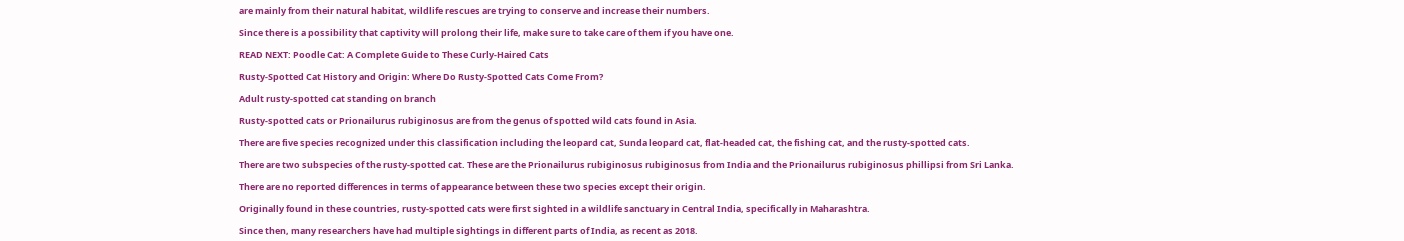are mainly from their natural habitat, wildlife rescues are trying to conserve and increase their numbers.

Since there is a possibility that captivity will prolong their life, make sure to take care of them if you have one.

READ NEXT: Poodle Cat: A Complete Guide to These Curly-Haired Cats

Rusty-Spotted Cat History and Origin: Where Do Rusty-Spotted Cats Come From?

Adult rusty-spotted cat standing on branch

Rusty-spotted cats or Prionailurus rubiginosus are from the genus of spotted wild cats found in Asia.

There are five species recognized under this classification including the leopard cat, Sunda leopard cat, flat-headed cat, the fishing cat, and the rusty-spotted cats.

There are two subspecies of the rusty-spotted cat. These are the Prionailurus rubiginosus rubiginosus from India and the Prionailurus rubiginosus phillipsi from Sri Lanka.

There are no reported differences in terms of appearance between these two species except their origin.

Originally found in these countries, rusty-spotted cats were first sighted in a wildlife sanctuary in Central India, specifically in Maharashtra.

Since then, many researchers have had multiple sightings in different parts of India, as recent as 2018.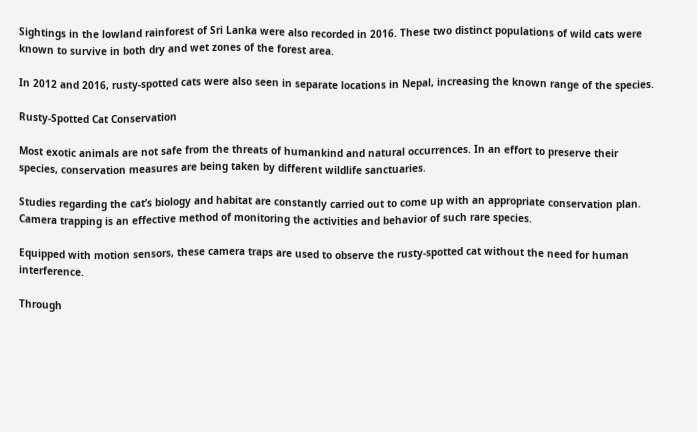Sightings in the lowland rainforest of Sri Lanka were also recorded in 2016. These two distinct populations of wild cats were known to survive in both dry and wet zones of the forest area.

In 2012 and 2016, rusty-spotted cats were also seen in separate locations in Nepal, increasing the known range of the species.

Rusty-Spotted Cat Conservation

Most exotic animals are not safe from the threats of humankind and natural occurrences. In an effort to preserve their species, conservation measures are being taken by different wildlife sanctuaries.

Studies regarding the cat’s biology and habitat are constantly carried out to come up with an appropriate conservation plan. Camera trapping is an effective method of monitoring the activities and behavior of such rare species.

Equipped with motion sensors, these camera traps are used to observe the rusty-spotted cat without the need for human interference.

Through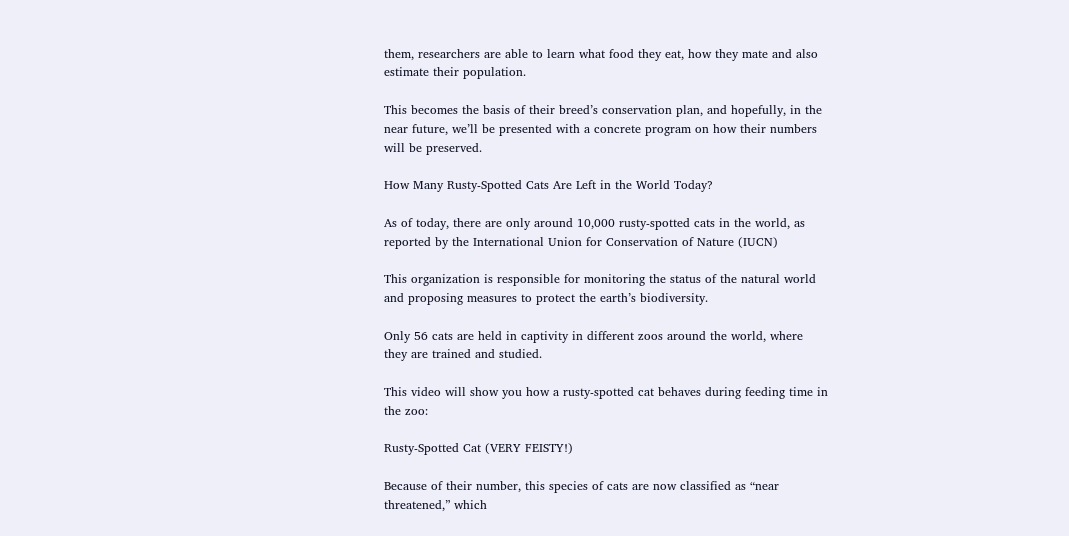them, researchers are able to learn what food they eat, how they mate and also estimate their population.

This becomes the basis of their breed’s conservation plan, and hopefully, in the near future, we’ll be presented with a concrete program on how their numbers will be preserved.

How Many Rusty-Spotted Cats Are Left in the World Today?

As of today, there are only around 10,000 rusty-spotted cats in the world, as reported by the International Union for Conservation of Nature (IUCN)

This organization is responsible for monitoring the status of the natural world and proposing measures to protect the earth’s biodiversity.

Only 56 cats are held in captivity in different zoos around the world, where they are trained and studied.

This video will show you how a rusty-spotted cat behaves during feeding time in the zoo:

Rusty-Spotted Cat (VERY FEISTY!)

Because of their number, this species of cats are now classified as “near threatened,” which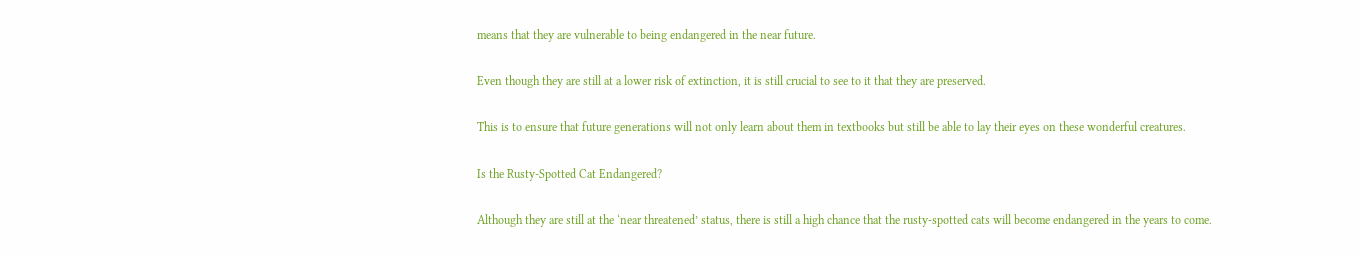means that they are vulnerable to being endangered in the near future.

Even though they are still at a lower risk of extinction, it is still crucial to see to it that they are preserved.

This is to ensure that future generations will not only learn about them in textbooks but still be able to lay their eyes on these wonderful creatures.

Is the Rusty-Spotted Cat Endangered?

Although they are still at the ‘near threatened’ status, there is still a high chance that the rusty-spotted cats will become endangered in the years to come.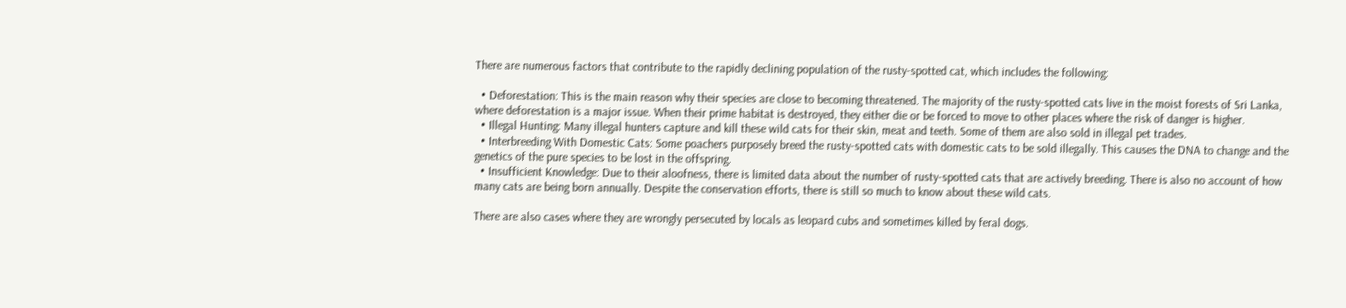There are numerous factors that contribute to the rapidly declining population of the rusty-spotted cat, which includes the following:

  • Deforestation: This is the main reason why their species are close to becoming threatened. The majority of the rusty-spotted cats live in the moist forests of Sri Lanka, where deforestation is a major issue. When their prime habitat is destroyed, they either die or be forced to move to other places where the risk of danger is higher.
  • Illegal Hunting: Many illegal hunters capture and kill these wild cats for their skin, meat and teeth. Some of them are also sold in illegal pet trades.
  • Interbreeding With Domestic Cats: Some poachers purposely breed the rusty-spotted cats with domestic cats to be sold illegally. This causes the DNA to change and the genetics of the pure species to be lost in the offspring.
  • Insufficient Knowledge: Due to their aloofness, there is limited data about the number of rusty-spotted cats that are actively breeding. There is also no account of how many cats are being born annually. Despite the conservation efforts, there is still so much to know about these wild cats.

There are also cases where they are wrongly persecuted by locals as leopard cubs and sometimes killed by feral dogs.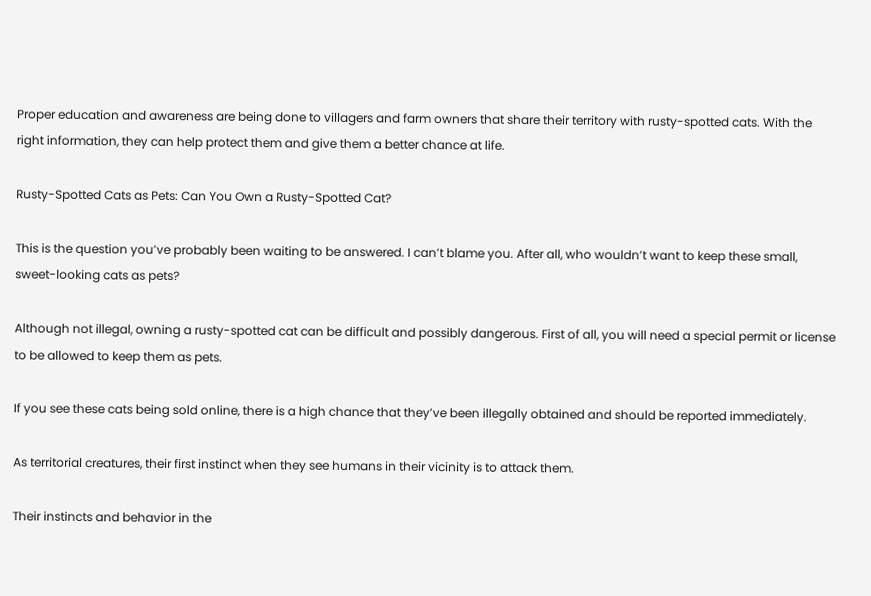Proper education and awareness are being done to villagers and farm owners that share their territory with rusty-spotted cats. With the right information, they can help protect them and give them a better chance at life.

Rusty-Spotted Cats as Pets: Can You Own a Rusty-Spotted Cat?

This is the question you’ve probably been waiting to be answered. I can’t blame you. After all, who wouldn’t want to keep these small, sweet-looking cats as pets?

Although not illegal, owning a rusty-spotted cat can be difficult and possibly dangerous. First of all, you will need a special permit or license to be allowed to keep them as pets.

If you see these cats being sold online, there is a high chance that they’ve been illegally obtained and should be reported immediately.

As territorial creatures, their first instinct when they see humans in their vicinity is to attack them.

Their instincts and behavior in the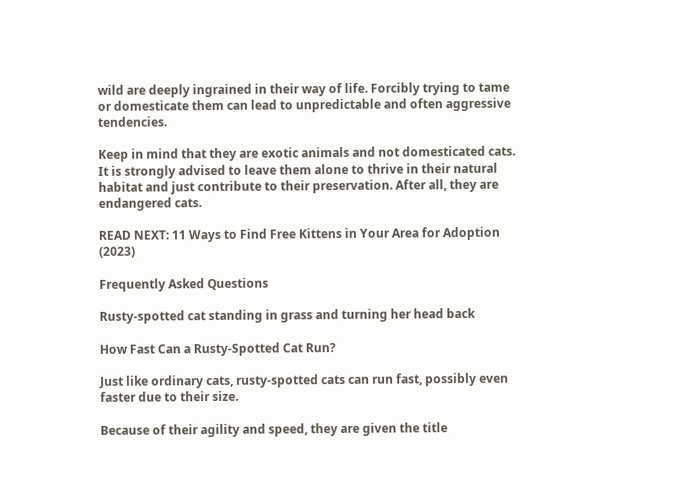wild are deeply ingrained in their way of life. Forcibly trying to tame or domesticate them can lead to unpredictable and often aggressive tendencies.

Keep in mind that they are exotic animals and not domesticated cats. It is strongly advised to leave them alone to thrive in their natural habitat and just contribute to their preservation. After all, they are endangered cats.

READ NEXT: 11 Ways to Find Free Kittens in Your Area for Adoption (2023)

Frequently Asked Questions

Rusty-spotted cat standing in grass and turning her head back

How Fast Can a Rusty-Spotted Cat Run?

Just like ordinary cats, rusty-spotted cats can run fast, possibly even faster due to their size.

Because of their agility and speed, they are given the title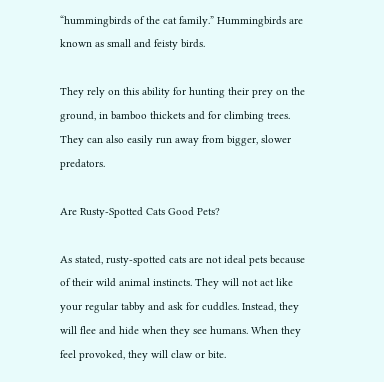“hummingbirds of the cat family.” Hummingbirds are known as small and feisty birds.

They rely on this ability for hunting their prey on the ground, in bamboo thickets and for climbing trees. They can also easily run away from bigger, slower predators.

Are Rusty-Spotted Cats Good Pets?

As stated, rusty-spotted cats are not ideal pets because of their wild animal instincts. They will not act like your regular tabby and ask for cuddles. Instead, they will flee and hide when they see humans. When they feel provoked, they will claw or bite.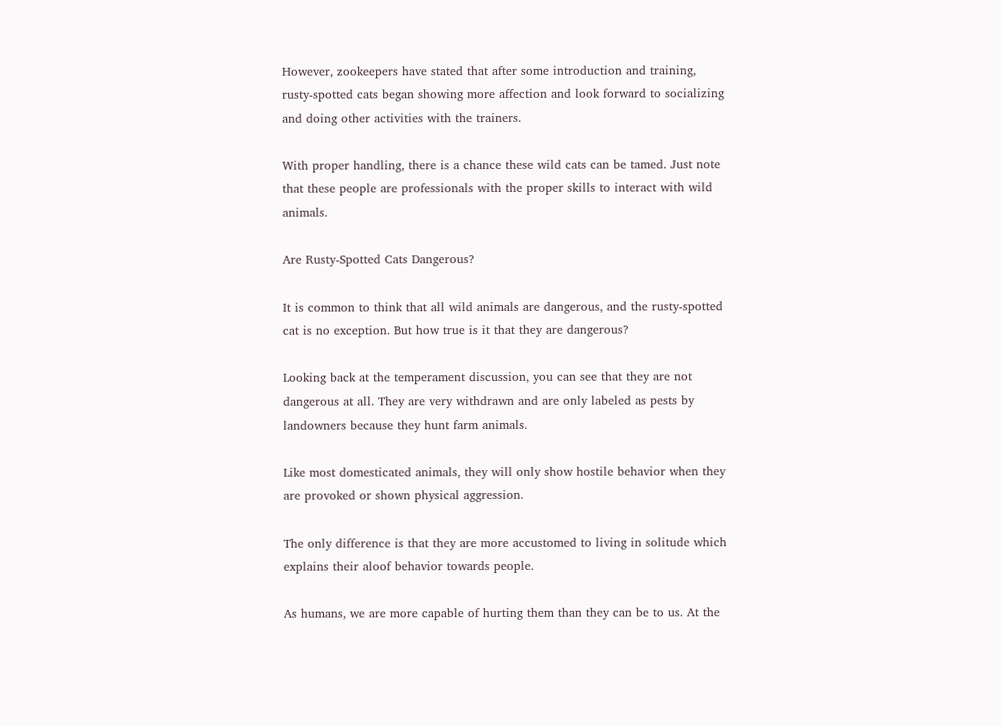However, zookeepers have stated that after some introduction and training, rusty-spotted cats began showing more affection and look forward to socializing and doing other activities with the trainers.

With proper handling, there is a chance these wild cats can be tamed. Just note that these people are professionals with the proper skills to interact with wild animals.

Are Rusty-Spotted Cats Dangerous?

It is common to think that all wild animals are dangerous, and the rusty-spotted cat is no exception. But how true is it that they are dangerous?

Looking back at the temperament discussion, you can see that they are not dangerous at all. They are very withdrawn and are only labeled as pests by landowners because they hunt farm animals.

Like most domesticated animals, they will only show hostile behavior when they are provoked or shown physical aggression.

The only difference is that they are more accustomed to living in solitude which explains their aloof behavior towards people.

As humans, we are more capable of hurting them than they can be to us. At the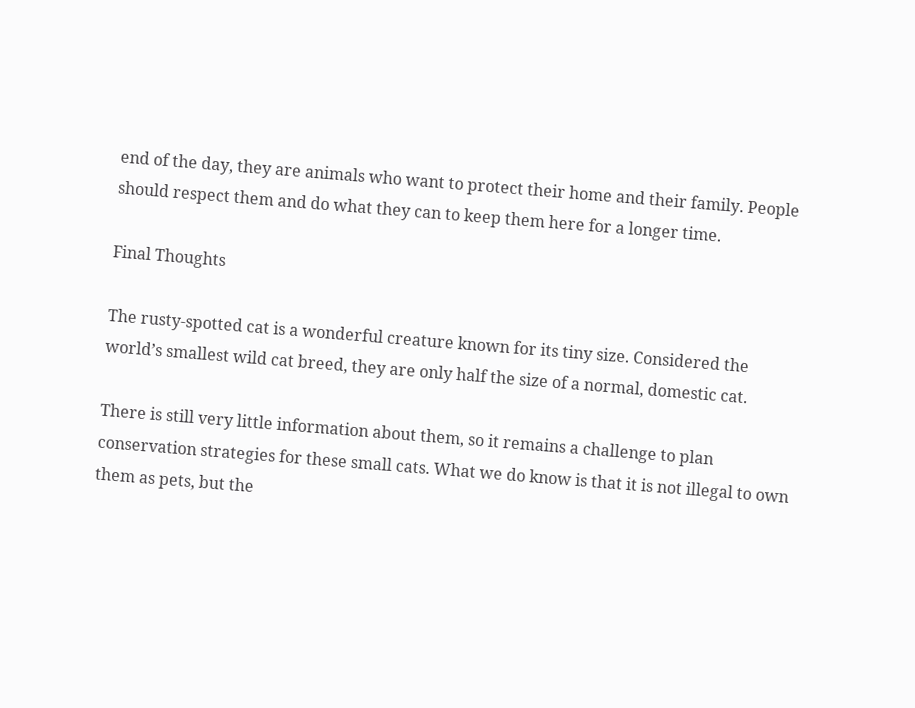end of the day, they are animals who want to protect their home and their family. People should respect them and do what they can to keep them here for a longer time.

Final Thoughts

The rusty-spotted cat is a wonderful creature known for its tiny size. Considered the world’s smallest wild cat breed, they are only half the size of a normal, domestic cat.

There is still very little information about them, so it remains a challenge to plan conservation strategies for these small cats. What we do know is that it is not illegal to own them as pets, but the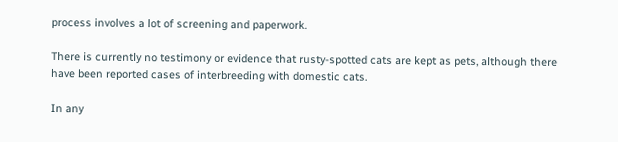process involves a lot of screening and paperwork.

There is currently no testimony or evidence that rusty-spotted cats are kept as pets, although there have been reported cases of interbreeding with domestic cats.

In any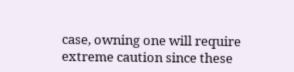case, owning one will require extreme caution since these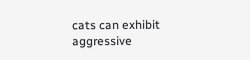cats can exhibit aggressive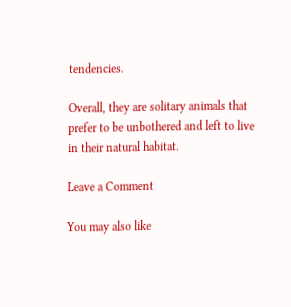tendencies.

Overall, they are solitary animals that prefer to be unbothered and left to live in their natural habitat.

Leave a Comment

You may also like